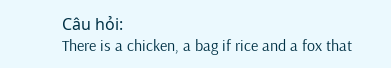Câu hỏi:
There is a chicken, a bag if rice and a fox that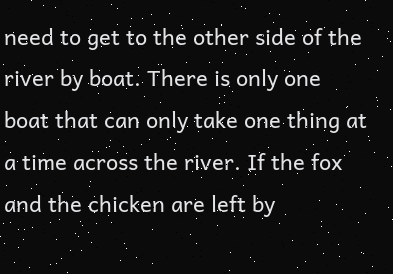need to get to the other side of the river by boat. There is only one boat that can only take one thing at a time across the river. If the fox and the chicken are left by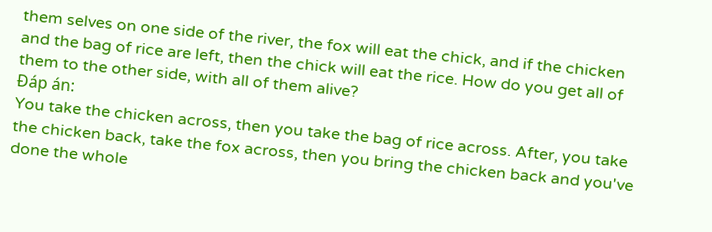them selves on one side of the river, the fox will eat the chick, and if the chicken and the bag of rice are left, then the chick will eat the rice. How do you get all of them to the other side, with all of them alive?
Đáp án:
You take the chicken across, then you take the bag of rice across. After, you take the chicken back, take the fox across, then you bring the chicken back and you've done the whole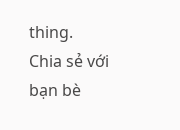thing.
Chia sẻ với bạn bè